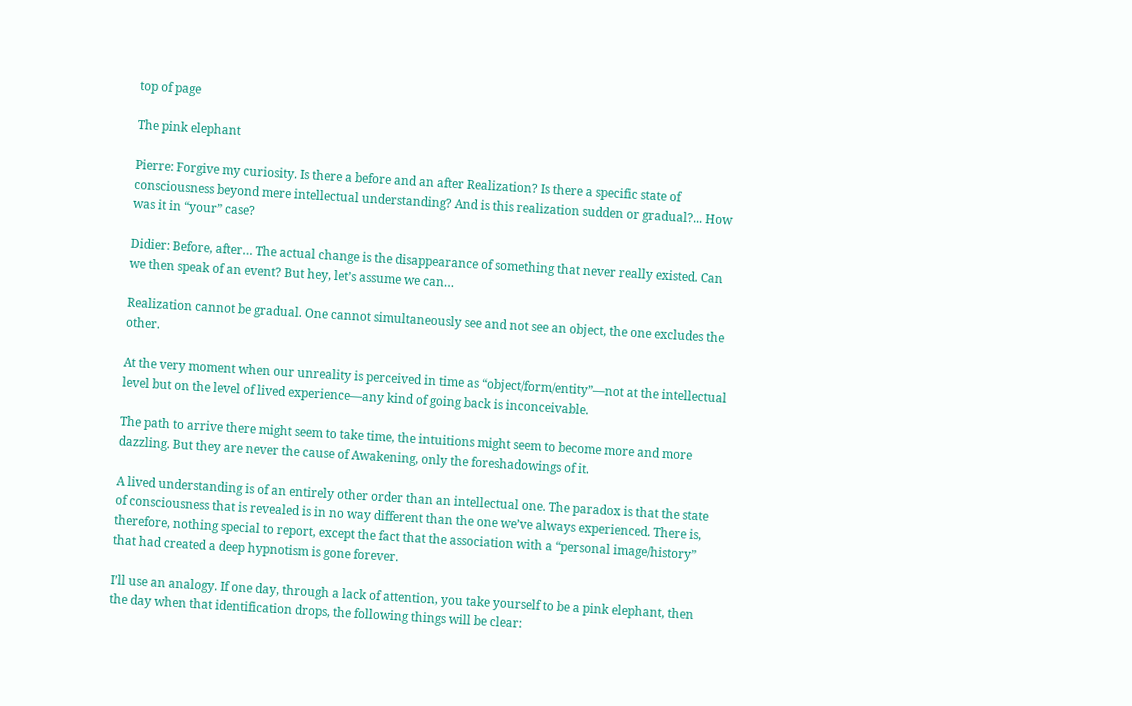top of page

The pink elephant

Pierre: Forgive my curiosity. Is there a before and an after Realization? Is there a specific state of consciousness beyond mere intellectual understanding? And is this realization sudden or gradual?... How was it in “your” case?

Didier: Before, after… The actual change is the disappearance of something that never really existed. Can we then speak of an event? But hey, let’s assume we can…

Realization cannot be gradual. One cannot simultaneously see and not see an object, the one excludes the other.

At the very moment when our unreality is perceived in time as “object/form/entity”—not at the intellectual level but on the level of lived experience—any kind of going back is inconceivable.

The path to arrive there might seem to take time, the intuitions might seem to become more and more dazzling. But they are never the cause of Awakening, only the foreshadowings of it.

A lived understanding is of an entirely other order than an intellectual one. The paradox is that the state of consciousness that is revealed is in no way different than the one we’ve always experienced. There is, therefore, nothing special to report, except the fact that the association with a “personal image/history” that had created a deep hypnotism is gone forever.

I’ll use an analogy. If one day, through a lack of attention, you take yourself to be a pink elephant, then the day when that identification drops, the following things will be clear: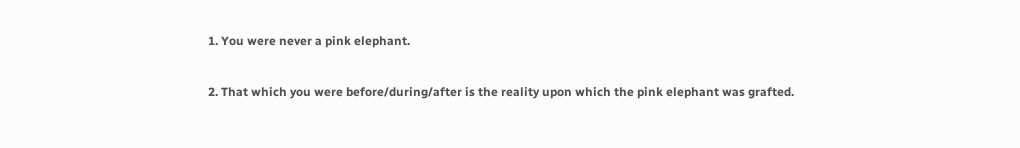1. You were never a pink elephant.

2. That which you were before/during/after is the reality upon which the pink elephant was grafted.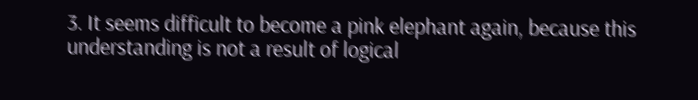3. It seems difficult to become a pink elephant again, because this understanding is not a result of logical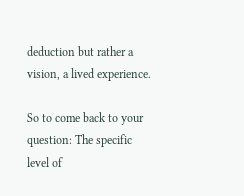deduction but rather a vision, a lived experience.

So to come back to your question: The specific level of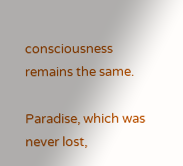consciousness remains the same.

Paradise, which was never lost,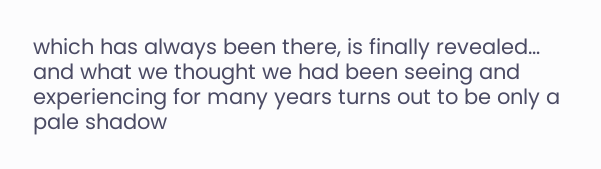which has always been there, is finally revealed… and what we thought we had been seeing and experiencing for many years turns out to be only a pale shadow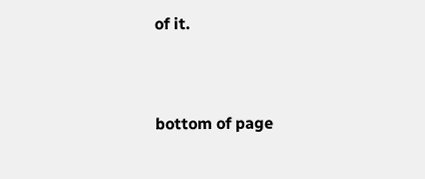of it.


bottom of page